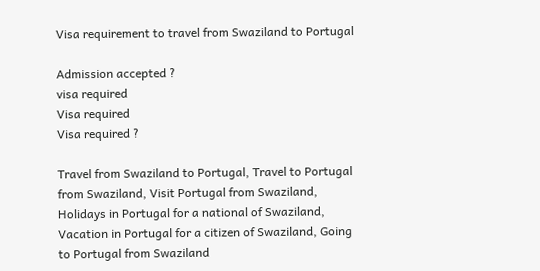Visa requirement to travel from Swaziland to Portugal

Admission accepted ?
visa required
Visa required
Visa required ?

Travel from Swaziland to Portugal, Travel to Portugal from Swaziland, Visit Portugal from Swaziland, Holidays in Portugal for a national of Swaziland, Vacation in Portugal for a citizen of Swaziland, Going to Portugal from Swaziland